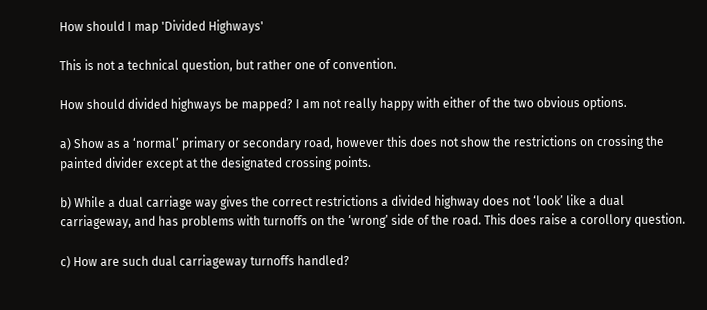How should I map 'Divided Highways'

This is not a technical question, but rather one of convention.

How should divided highways be mapped? I am not really happy with either of the two obvious options.

a) Show as a ‘normal’ primary or secondary road, however this does not show the restrictions on crossing the painted divider except at the designated crossing points.

b) While a dual carriage way gives the correct restrictions a divided highway does not ‘look’ like a dual carriageway, and has problems with turnoffs on the ‘wrong’ side of the road. This does raise a corollory question.

c) How are such dual carriageway turnoffs handled?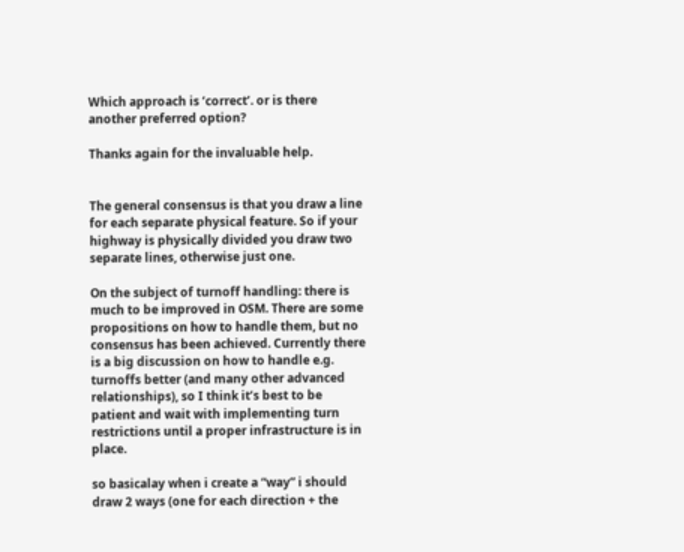Which approach is ‘correct’. or is there another preferred option?

Thanks again for the invaluable help.


The general consensus is that you draw a line for each separate physical feature. So if your highway is physically divided you draw two separate lines, otherwise just one.

On the subject of turnoff handling: there is much to be improved in OSM. There are some propositions on how to handle them, but no consensus has been achieved. Currently there is a big discussion on how to handle e.g. turnoffs better (and many other advanced relationships), so I think it’s best to be patient and wait with implementing turn restrictions until a proper infrastructure is in place.

so basicalay when i create a “way” i should draw 2 ways (one for each direction + the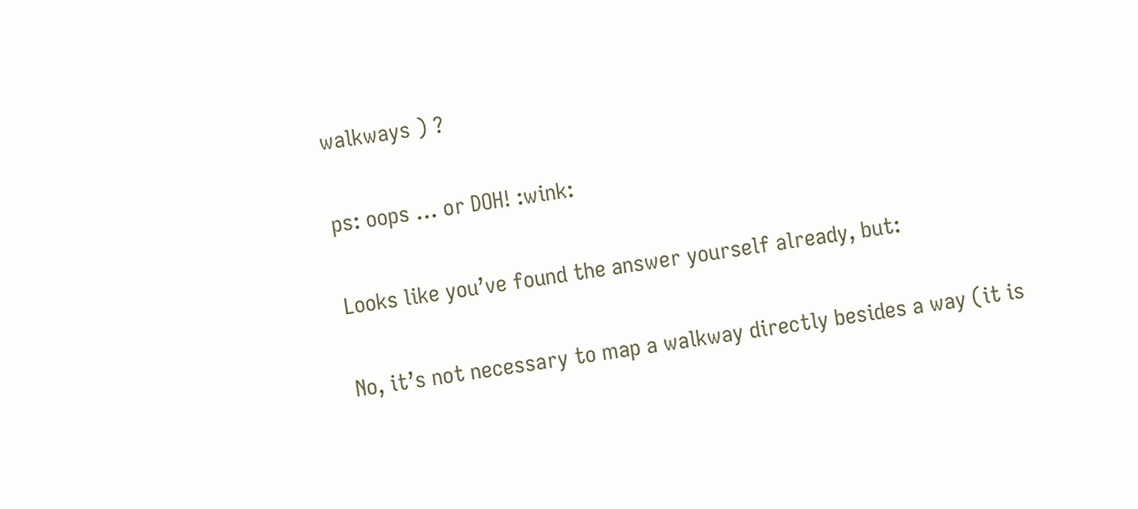walkways ) ?

ps: oops … or DOH! :wink:

Looks like you’ve found the answer yourself already, but:

No, it’s not necessary to map a walkway directly besides a way (it is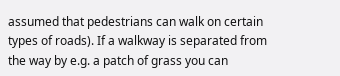assumed that pedestrians can walk on certain types of roads). If a walkway is separated from the way by e.g. a patch of grass you can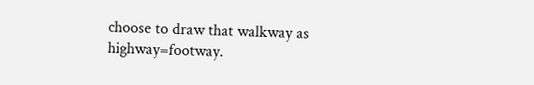choose to draw that walkway as highway=footway.